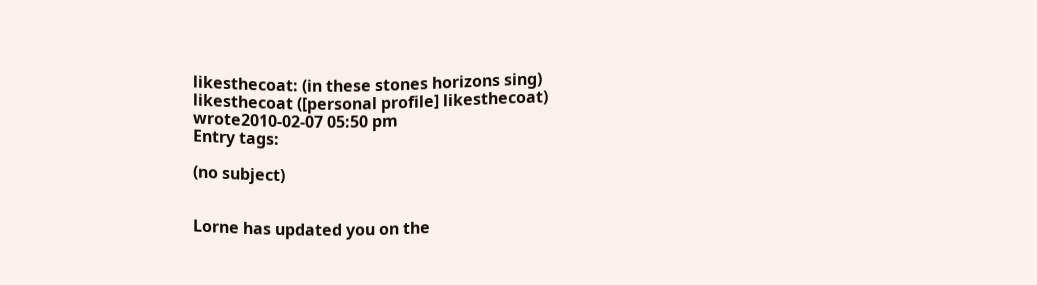likesthecoat: (in these stones horizons sing)
likesthecoat ([personal profile] likesthecoat) wrote2010-02-07 05:50 pm
Entry tags:

(no subject)


Lorne has updated you on the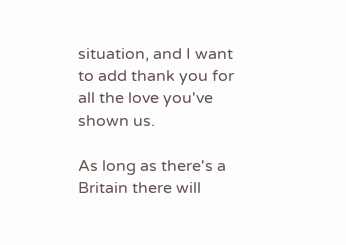situation, and I want to add thank you for all the love you've shown us.

As long as there's a Britain there will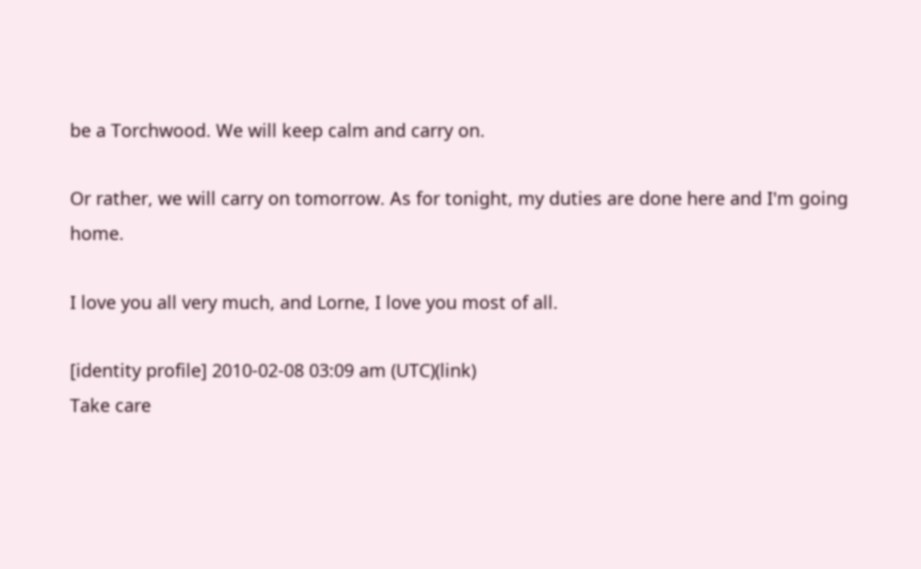be a Torchwood. We will keep calm and carry on.

Or rather, we will carry on tomorrow. As for tonight, my duties are done here and I'm going home.

I love you all very much, and Lorne, I love you most of all.

[identity profile] 2010-02-08 03:09 am (UTC)(link)
Take care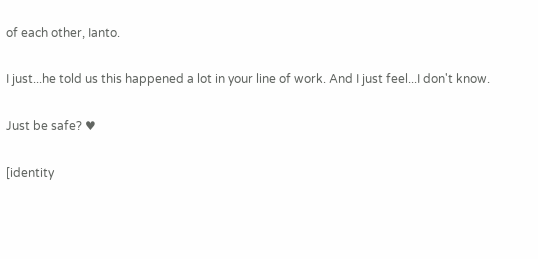of each other, Ianto.

I just...he told us this happened a lot in your line of work. And I just feel...I don't know.

Just be safe? ♥

[identity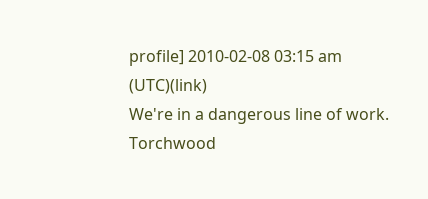profile] 2010-02-08 03:15 am (UTC)(link)
We're in a dangerous line of work. Torchwood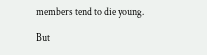members tend to die young.

But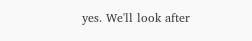yes. We'll look after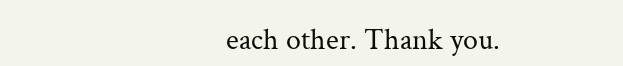each other. Thank you.